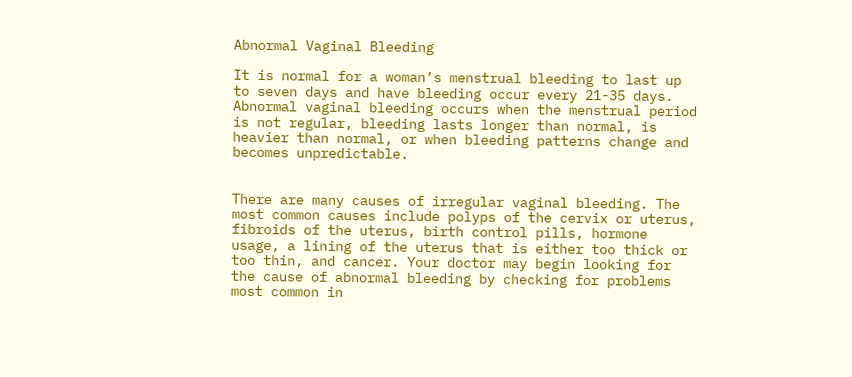Abnormal Vaginal Bleeding

It is normal for a woman’s menstrual bleeding to last up to seven days and have bleeding occur every 21-35 days. Abnormal vaginal bleeding occurs when the menstrual period is not regular, bleeding lasts longer than normal, is heavier than normal, or when bleeding patterns change and becomes unpredictable.


There are many causes of irregular vaginal bleeding. The most common causes include polyps of the cervix or uterus, fibroids of the uterus, birth control pills, hormone usage, a lining of the uterus that is either too thick or too thin, and cancer. Your doctor may begin looking for the cause of abnormal bleeding by checking for problems most common in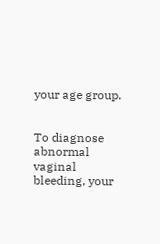your age group.


To diagnose abnormal vaginal bleeding, your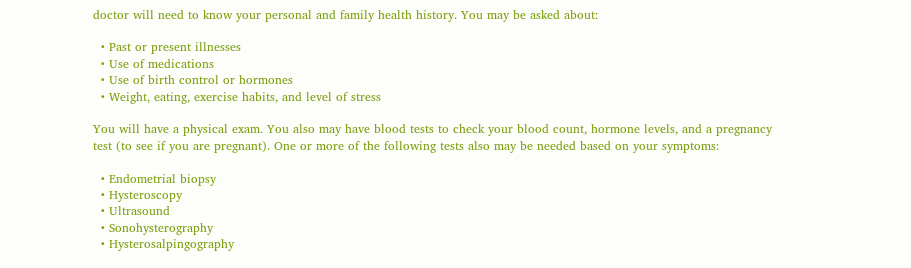doctor will need to know your personal and family health history. You may be asked about:

  • Past or present illnesses
  • Use of medications
  • Use of birth control or hormones
  • Weight, eating, exercise habits, and level of stress

You will have a physical exam. You also may have blood tests to check your blood count, hormone levels, and a pregnancy test (to see if you are pregnant). One or more of the following tests also may be needed based on your symptoms:

  • Endometrial biopsy
  • Hysteroscopy
  • Ultrasound
  • Sonohysterography
  • Hysterosalpingography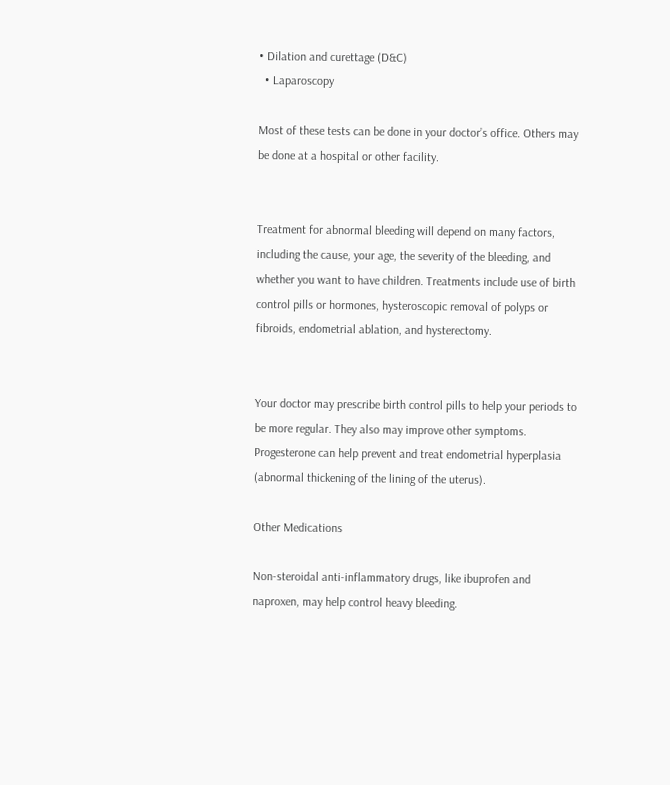• Dilation and curettage (D&C)
  • Laparoscopy

Most of these tests can be done in your doctor’s office. Others may be done at a hospital or other facility.


Treatment for abnormal bleeding will depend on many factors, including the cause, your age, the severity of the bleeding, and whether you want to have children. Treatments include use of birth control pills or hormones, hysteroscopic removal of polyps or fibroids, endometrial ablation, and hysterectomy.


Your doctor may prescribe birth control pills to help your periods to be more regular. They also may improve other symptoms. Progesterone can help prevent and treat endometrial hyperplasia (abnormal thickening of the lining of the uterus).

Other Medications

Non-steroidal anti-inflammatory drugs, like ibuprofen and naproxen, may help control heavy bleeding.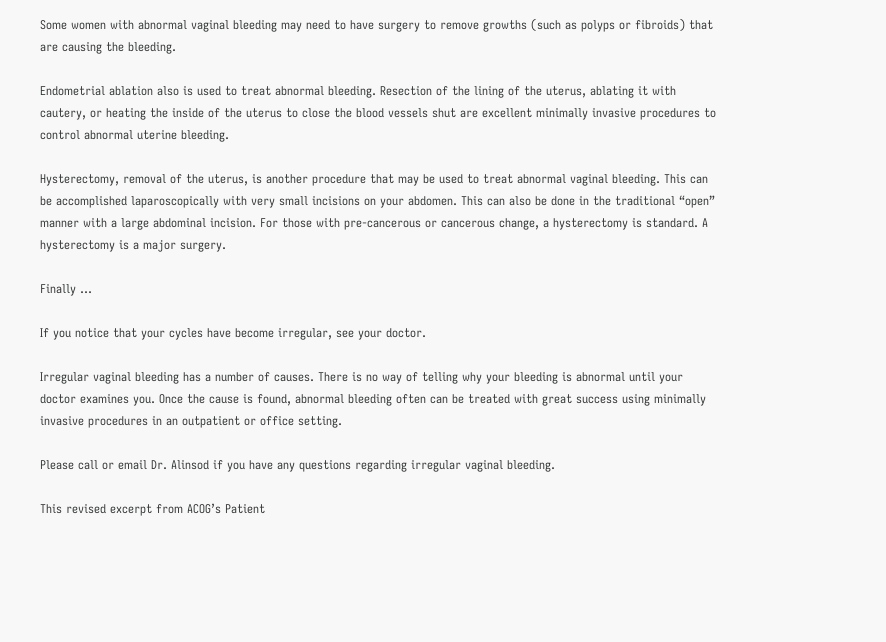Some women with abnormal vaginal bleeding may need to have surgery to remove growths (such as polyps or fibroids) that are causing the bleeding.

Endometrial ablation also is used to treat abnormal bleeding. Resection of the lining of the uterus, ablating it with cautery, or heating the inside of the uterus to close the blood vessels shut are excellent minimally invasive procedures to control abnormal uterine bleeding.

Hysterectomy, removal of the uterus, is another procedure that may be used to treat abnormal vaginal bleeding. This can be accomplished laparoscopically with very small incisions on your abdomen. This can also be done in the traditional “open” manner with a large abdominal incision. For those with pre-cancerous or cancerous change, a hysterectomy is standard. A hysterectomy is a major surgery.

Finally …

If you notice that your cycles have become irregular, see your doctor.

Irregular vaginal bleeding has a number of causes. There is no way of telling why your bleeding is abnormal until your doctor examines you. Once the cause is found, abnormal bleeding often can be treated with great success using minimally invasive procedures in an outpatient or office setting.

Please call or email Dr. Alinsod if you have any questions regarding irregular vaginal bleeding.

This revised excerpt from ACOG’s Patient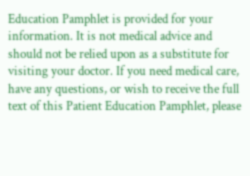Education Pamphlet is provided for your information. It is not medical advice and should not be relied upon as a substitute for visiting your doctor. If you need medical care, have any questions, or wish to receive the full text of this Patient Education Pamphlet, please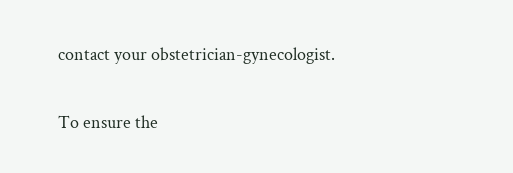contact your obstetrician-gynecologist.

To ensure the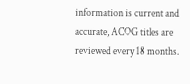information is current and accurate, ACOG titles are reviewed every 18 months.